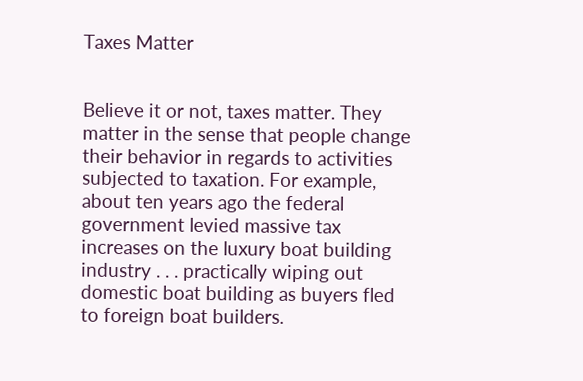Taxes Matter


Believe it or not, taxes matter. They matter in the sense that people change their behavior in regards to activities subjected to taxation. For example, about ten years ago the federal government levied massive tax increases on the luxury boat building industry . . . practically wiping out domestic boat building as buyers fled to foreign boat builders.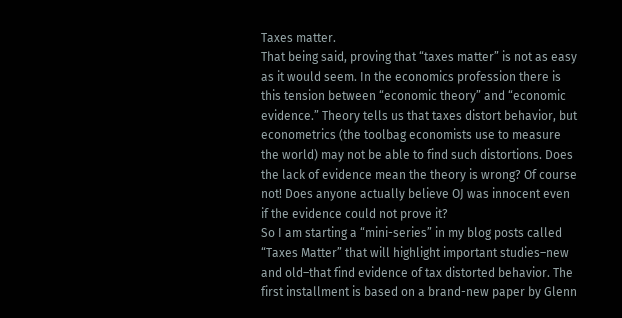Taxes matter.
That being said, proving that “taxes matter” is not as easy as it would seem. In the economics profession there is this tension between “economic theory” and “economic evidence.” Theory tells us that taxes distort behavior, but econometrics (the toolbag economists use to measure the world) may not be able to find such distortions. Does the lack of evidence mean the theory is wrong? Of course not! Does anyone actually believe OJ was innocent even if the evidence could not prove it?
So I am starting a “mini-series” in my blog posts called “Taxes Matter” that will highlight important studies–new and old–that find evidence of tax distorted behavior. The first installment is based on a brand-new paper by Glenn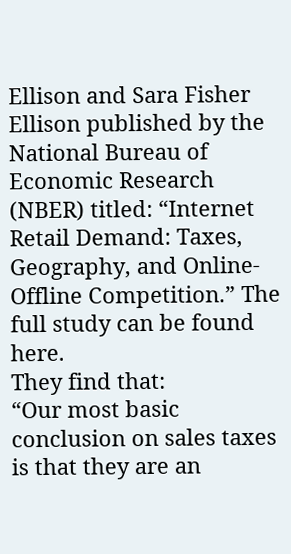Ellison and Sara Fisher Ellison published by the National Bureau of Economic Research (NBER) titled: “Internet Retail Demand: Taxes, Geography, and Online-Offline Competition.” The full study can be found here.
They find that:
“Our most basic conclusion on sales taxes is that they are an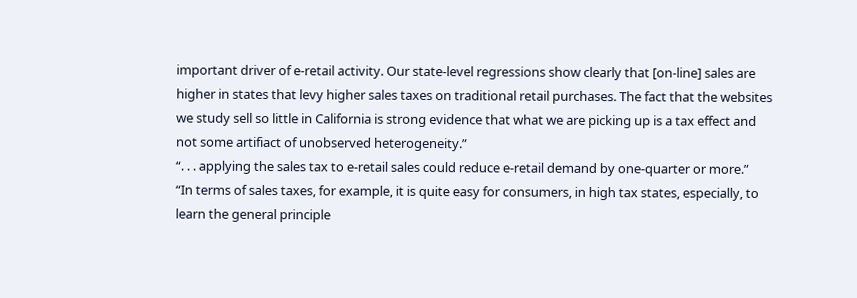important driver of e-retail activity. Our state-level regressions show clearly that [on-line] sales are higher in states that levy higher sales taxes on traditional retail purchases. The fact that the websites we study sell so little in California is strong evidence that what we are picking up is a tax effect and not some artifiact of unobserved heterogeneity.”
“. . . applying the sales tax to e-retail sales could reduce e-retail demand by one-quarter or more.”
“In terms of sales taxes, for example, it is quite easy for consumers, in high tax states, especially, to learn the general principle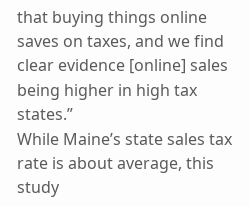that buying things online saves on taxes, and we find clear evidence [online] sales being higher in high tax states.”
While Maine’s state sales tax rate is about average, this study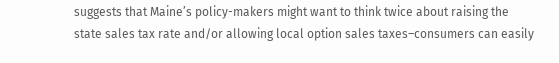suggests that Maine’s policy-makers might want to think twice about raising the state sales tax rate and/or allowing local option sales taxes–consumers can easily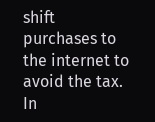shift purchases to the internet to avoid the tax. In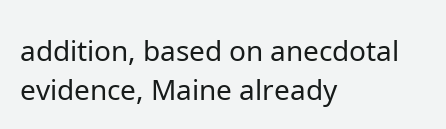addition, based on anecdotal evidence, Maine already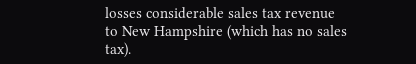losses considerable sales tax revenue to New Hampshire (which has no sales tax).